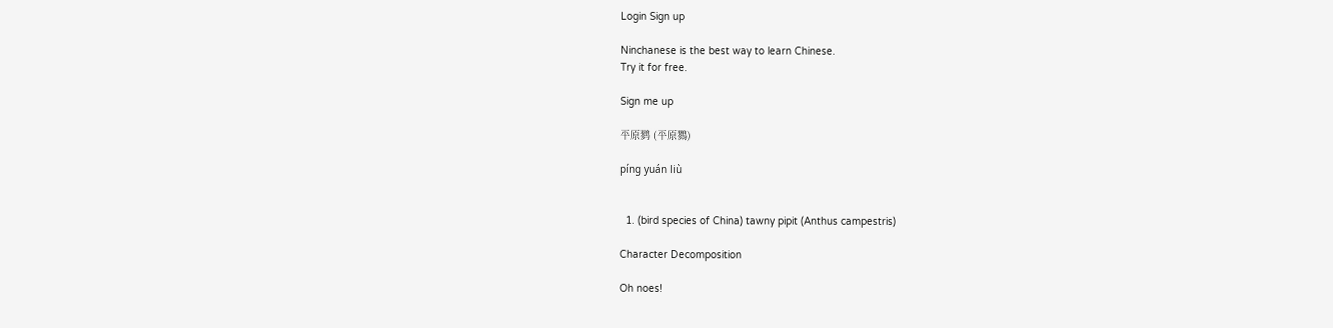Login Sign up

Ninchanese is the best way to learn Chinese.
Try it for free.

Sign me up

平原鹨 (平原鷚)

píng yuán liù


  1. (bird species of China) tawny pipit (Anthus campestris)

Character Decomposition

Oh noes!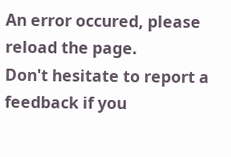An error occured, please reload the page.
Don't hesitate to report a feedback if you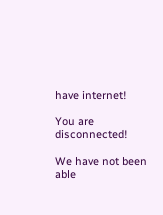have internet!

You are disconnected!

We have not been able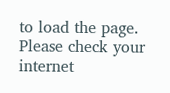to load the page.
Please check your internet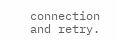connection and retry.